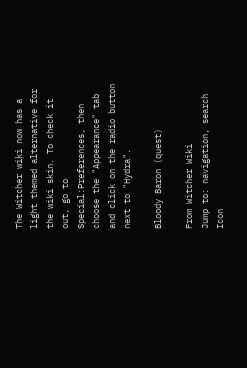The Witcher wiki now has a light themed alternative for the wiki skin. To check it out, go to Special:Preferences, then choose the "Appearance" tab and click on the radio button next to "Hydra".

Bloody Baron (quest)

From Witcher Wiki
Jump to: navigation, search
Icon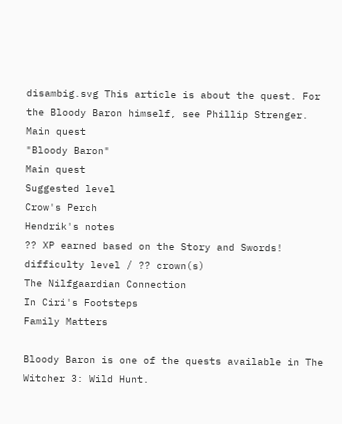disambig.svg This article is about the quest. For the Bloody Baron himself, see Phillip Strenger.
Main quest
"Bloody Baron"
Main quest
Suggested level
Crow's Perch
Hendrik's notes
?? XP earned based on the Story and Swords! difficulty level / ?? crown(s)
The Nilfgaardian Connection
In Ciri's Footsteps
Family Matters

Bloody Baron is one of the quests available in The Witcher 3: Wild Hunt.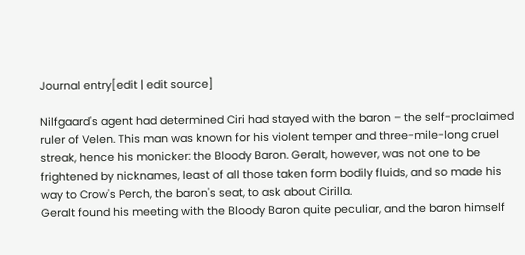Journal entry[edit | edit source]

Nilfgaard's agent had determined Ciri had stayed with the baron – the self-proclaimed ruler of Velen. This man was known for his violent temper and three-mile-long cruel streak, hence his monicker: the Bloody Baron. Geralt, however, was not one to be frightened by nicknames, least of all those taken form bodily fluids, and so made his way to Crow's Perch, the baron's seat, to ask about Cirilla.
Geralt found his meeting with the Bloody Baron quite peculiar, and the baron himself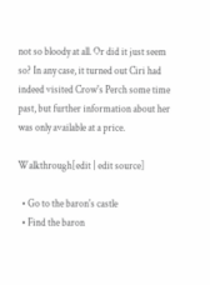not so bloody at all. Or did it just seem so? In any case, it turned out Ciri had indeed visited Crow's Perch some time past, but further information about her was only available at a price.

Walkthrough[edit | edit source]

  • Go to the baron's castle
  • Find the baron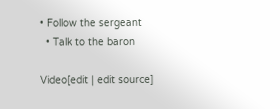• Follow the sergeant
  • Talk to the baron

Video[edit | edit source]